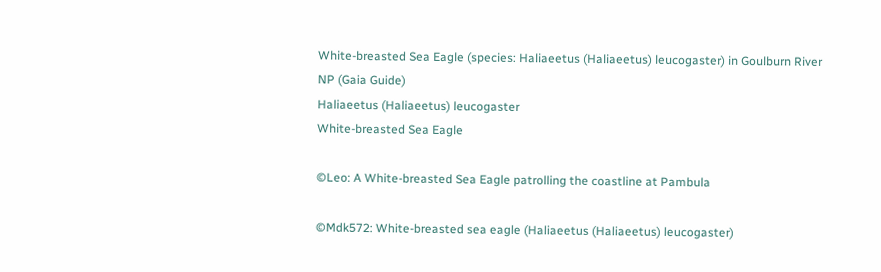White-breasted Sea Eagle (species: Haliaeetus (Haliaeetus) leucogaster) in Goulburn River NP (Gaia Guide)
Haliaeetus (Haliaeetus) leucogaster
White-breasted Sea Eagle

©Leo: A White-breasted Sea Eagle patrolling the coastline at Pambula

©Mdk572: White-breasted sea eagle (Haliaeetus (Haliaeetus) leucogaster)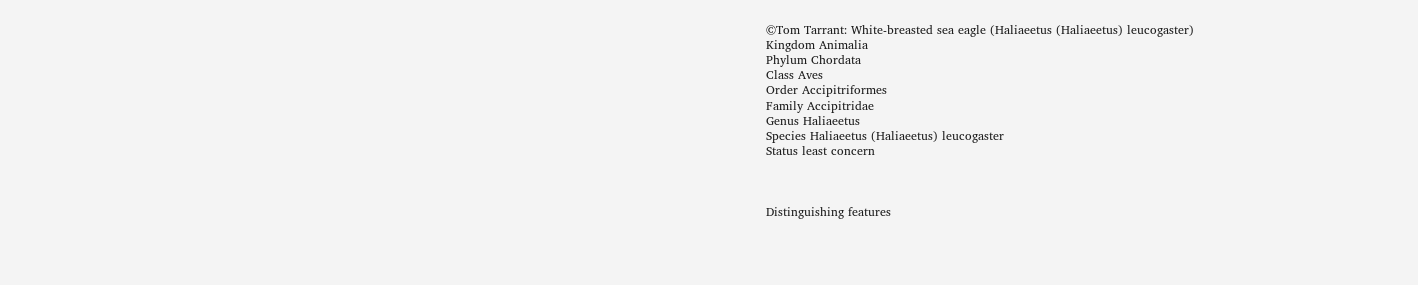©Tom Tarrant: White-breasted sea eagle (Haliaeetus (Haliaeetus) leucogaster)
Kingdom Animalia
Phylum Chordata
Class Aves
Order Accipitriformes
Family Accipitridae
Genus Haliaeetus
Species Haliaeetus (Haliaeetus) leucogaster
Status least concern



Distinguishing features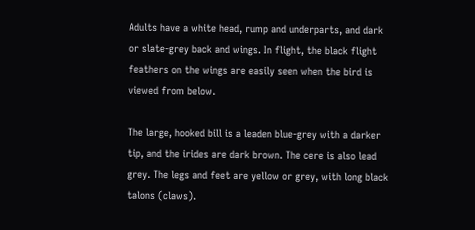Adults have a white head, rump and underparts, and dark or slate-grey back and wings. In flight, the black flight feathers on the wings are easily seen when the bird is viewed from below.

The large, hooked bill is a leaden blue-grey with a darker tip, and the irides are dark brown. The cere is also lead grey. The legs and feet are yellow or grey, with long black talons (claws).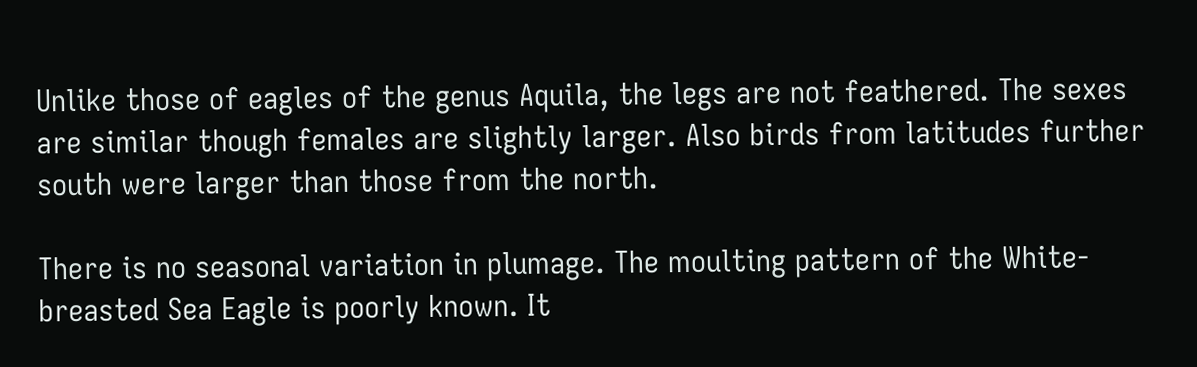Unlike those of eagles of the genus Aquila, the legs are not feathered. The sexes are similar though females are slightly larger. Also birds from latitudes further south were larger than those from the north.

There is no seasonal variation in plumage. The moulting pattern of the White-breasted Sea Eagle is poorly known. It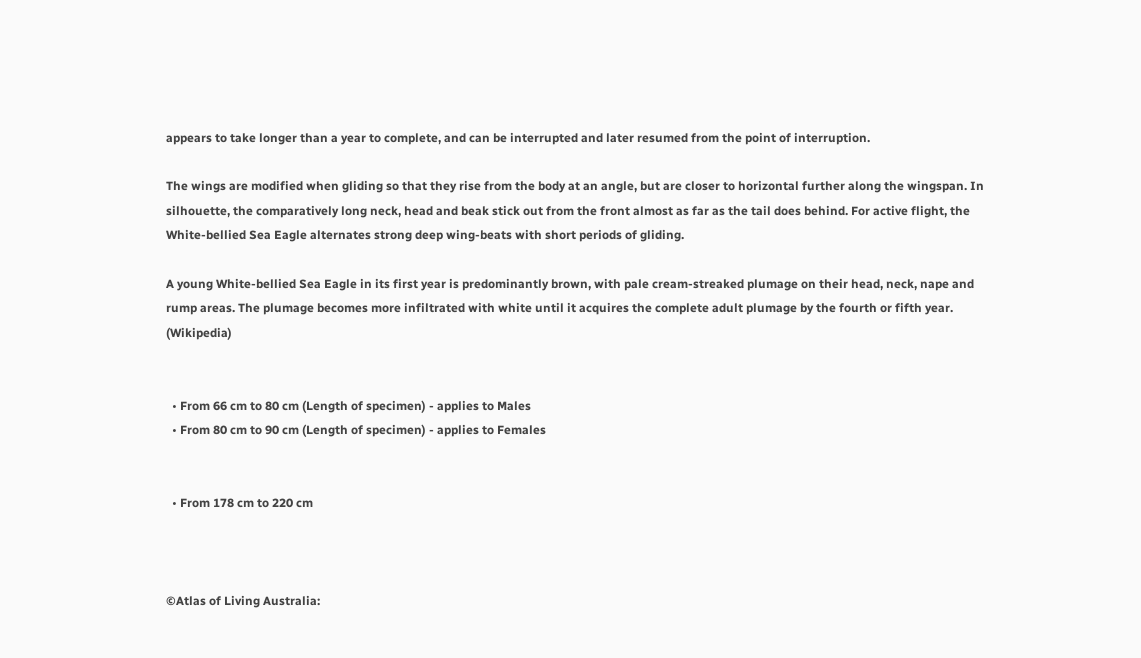appears to take longer than a year to complete, and can be interrupted and later resumed from the point of interruption.

The wings are modified when gliding so that they rise from the body at an angle, but are closer to horizontal further along the wingspan. In silhouette, the comparatively long neck, head and beak stick out from the front almost as far as the tail does behind. For active flight, the White-bellied Sea Eagle alternates strong deep wing-beats with short periods of gliding.

A young White-bellied Sea Eagle in its first year is predominantly brown, with pale cream-streaked plumage on their head, neck, nape and rump areas. The plumage becomes more infiltrated with white until it acquires the complete adult plumage by the fourth or fifth year. (Wikipedia)


  • From 66 cm to 80 cm (Length of specimen) - applies to Males
  • From 80 cm to 90 cm (Length of specimen) - applies to Females


  • From 178 cm to 220 cm



©Atlas of Living Australia: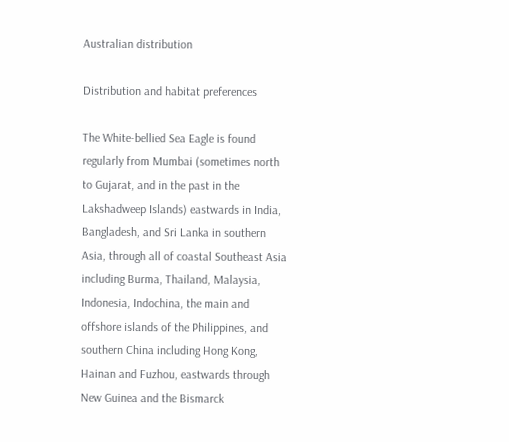Australian distribution

Distribution and habitat preferences

The White-bellied Sea Eagle is found regularly from Mumbai (sometimes north to Gujarat, and in the past in the Lakshadweep Islands) eastwards in India, Bangladesh, and Sri Lanka in southern Asia, through all of coastal Southeast Asia including Burma, Thailand, Malaysia, Indonesia, Indochina, the main and offshore islands of the Philippines, and southern China including Hong Kong, Hainan and Fuzhou, eastwards through New Guinea and the Bismarck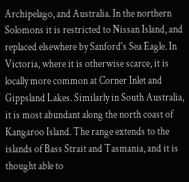Archipelago, and Australia. In the northern Solomons it is restricted to Nissan Island, and replaced elsewhere by Sanford's Sea Eagle. In Victoria, where it is otherwise scarce, it is locally more common at Corner Inlet and Gippsland Lakes. Similarly in South Australia, it is most abundant along the north coast of Kangaroo Island. The range extends to the islands of Bass Strait and Tasmania, and it is thought able to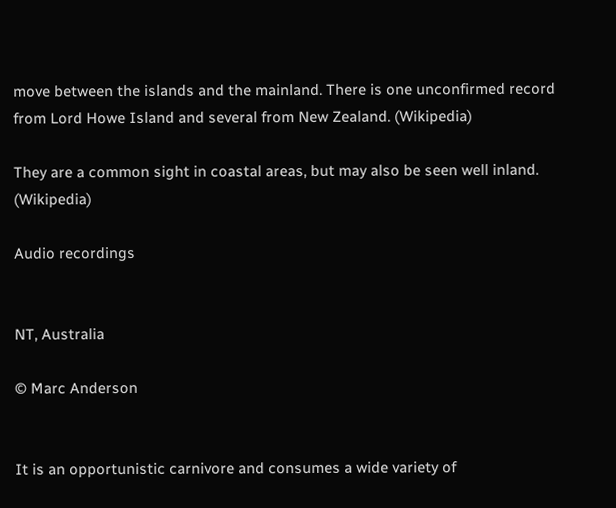move between the islands and the mainland. There is one unconfirmed record from Lord Howe Island and several from New Zealand. (Wikipedia)

They are a common sight in coastal areas, but may also be seen well inland. (Wikipedia)

Audio recordings


NT, Australia

© Marc Anderson


It is an opportunistic carnivore and consumes a wide variety of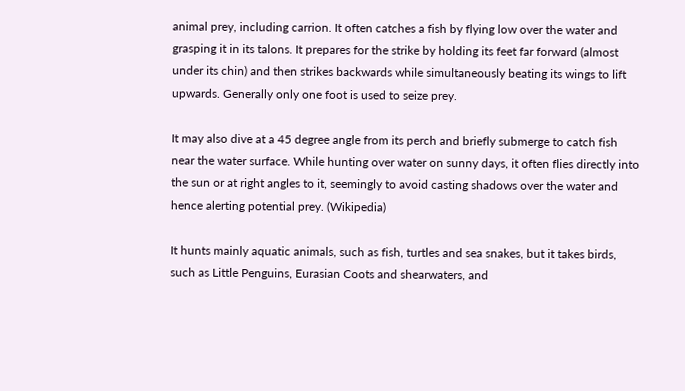animal prey, including carrion. It often catches a fish by flying low over the water and grasping it in its talons. It prepares for the strike by holding its feet far forward (almost under its chin) and then strikes backwards while simultaneously beating its wings to lift upwards. Generally only one foot is used to seize prey.

It may also dive at a 45 degree angle from its perch and briefly submerge to catch fish near the water surface. While hunting over water on sunny days, it often flies directly into the sun or at right angles to it, seemingly to avoid casting shadows over the water and hence alerting potential prey. (Wikipedia)

It hunts mainly aquatic animals, such as fish, turtles and sea snakes, but it takes birds, such as Little Penguins, Eurasian Coots and shearwaters, and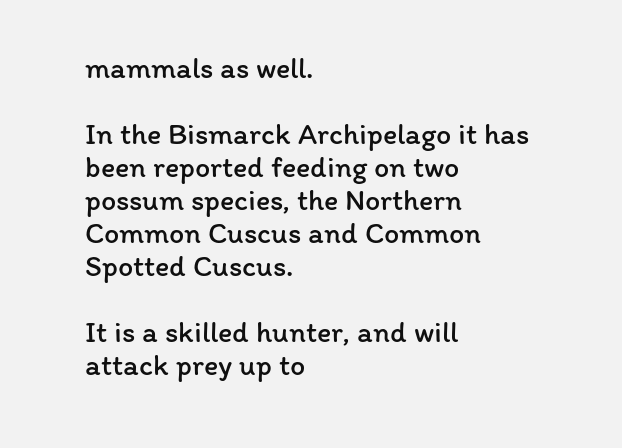mammals as well.

In the Bismarck Archipelago it has been reported feeding on two possum species, the Northern Common Cuscus and Common Spotted Cuscus.

It is a skilled hunter, and will attack prey up to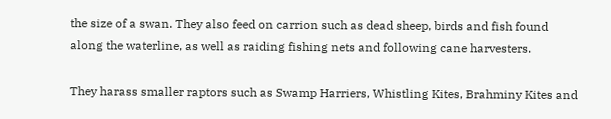the size of a swan. They also feed on carrion such as dead sheep, birds and fish found along the waterline, as well as raiding fishing nets and following cane harvesters.

They harass smaller raptors such as Swamp Harriers, Whistling Kites, Brahminy Kites and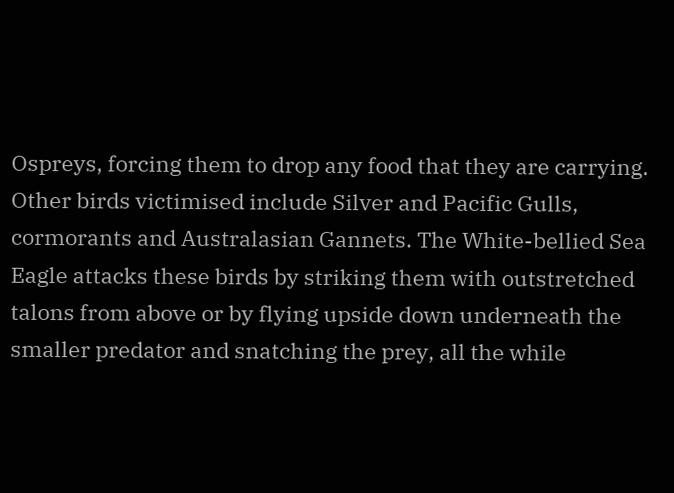Ospreys, forcing them to drop any food that they are carrying. Other birds victimised include Silver and Pacific Gulls, cormorants and Australasian Gannets. The White-bellied Sea Eagle attacks these birds by striking them with outstretched talons from above or by flying upside down underneath the smaller predator and snatching the prey, all the while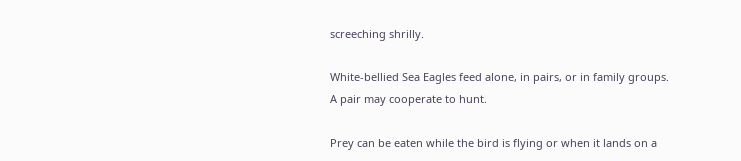screeching shrilly.

White-bellied Sea Eagles feed alone, in pairs, or in family groups. A pair may cooperate to hunt.

Prey can be eaten while the bird is flying or when it lands on a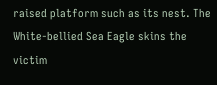raised platform such as its nest. The White-bellied Sea Eagle skins the victim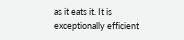as it eats it. It is exceptionally efficient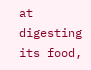at digesting its food,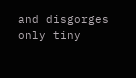and disgorges only tiny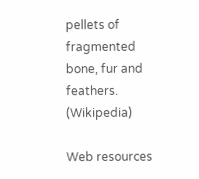pellets of fragmented bone, fur and feathers. (Wikipedia)

Web resources